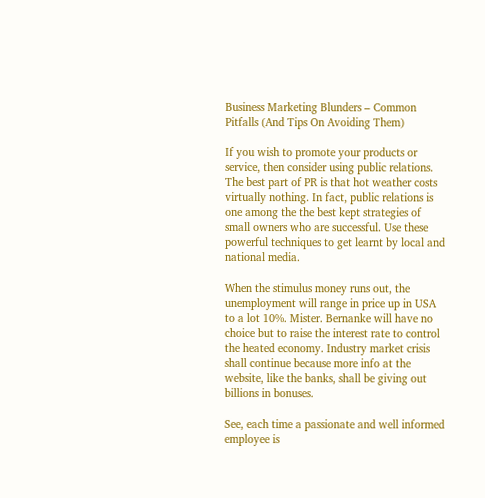Business Marketing Blunders – Common Pitfalls (And Tips On Avoiding Them)

If you wish to promote your products or service, then consider using public relations. The best part of PR is that hot weather costs virtually nothing. In fact, public relations is one among the the best kept strategies of small owners who are successful. Use these powerful techniques to get learnt by local and national media.

When the stimulus money runs out, the unemployment will range in price up in USA to a lot 10%. Mister. Bernanke will have no choice but to raise the interest rate to control the heated economy. Industry market crisis shall continue because more info at the website, like the banks, shall be giving out billions in bonuses.

See, each time a passionate and well informed employee is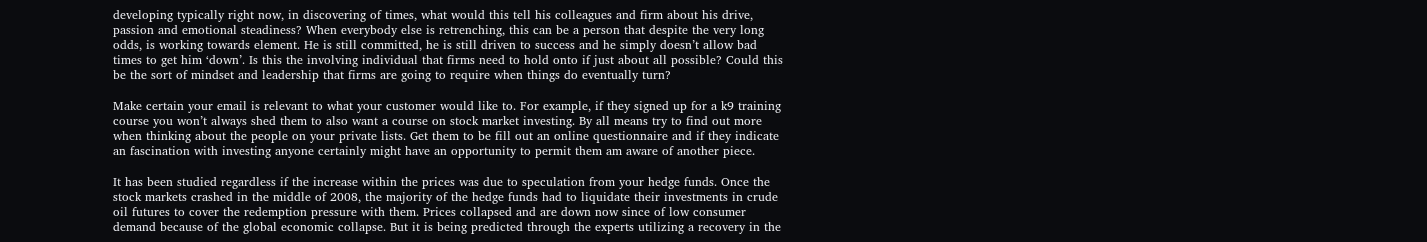developing typically right now, in discovering of times, what would this tell his colleagues and firm about his drive, passion and emotional steadiness? When everybody else is retrenching, this can be a person that despite the very long odds, is working towards element. He is still committed, he is still driven to success and he simply doesn’t allow bad times to get him ‘down’. Is this the involving individual that firms need to hold onto if just about all possible? Could this be the sort of mindset and leadership that firms are going to require when things do eventually turn?

Make certain your email is relevant to what your customer would like to. For example, if they signed up for a k9 training course you won’t always shed them to also want a course on stock market investing. By all means try to find out more when thinking about the people on your private lists. Get them to be fill out an online questionnaire and if they indicate an fascination with investing anyone certainly might have an opportunity to permit them am aware of another piece.

It has been studied regardless if the increase within the prices was due to speculation from your hedge funds. Once the stock markets crashed in the middle of 2008, the majority of the hedge funds had to liquidate their investments in crude oil futures to cover the redemption pressure with them. Prices collapsed and are down now since of low consumer demand because of the global economic collapse. But it is being predicted through the experts utilizing a recovery in the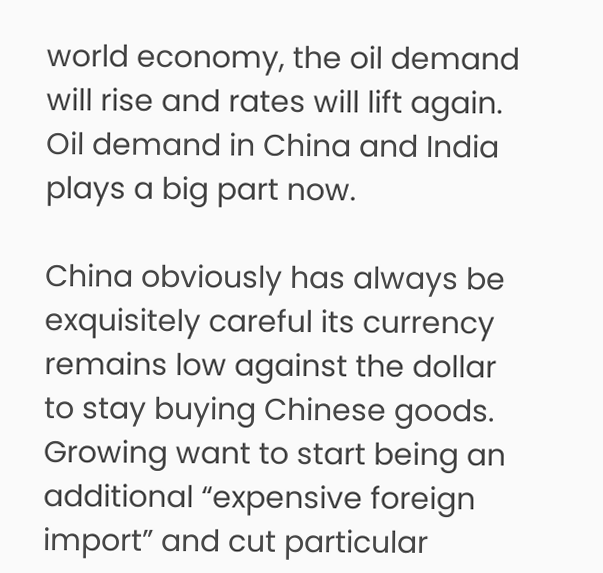world economy, the oil demand will rise and rates will lift again. Oil demand in China and India plays a big part now.

China obviously has always be exquisitely careful its currency remains low against the dollar to stay buying Chinese goods. Growing want to start being an additional “expensive foreign import” and cut particular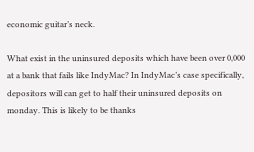economic guitar’s neck.

What exist in the uninsured deposits which have been over 0,000 at a bank that fails like IndyMac? In IndyMac’s case specifically, depositors will can get to half their uninsured deposits on monday. This is likely to be thanks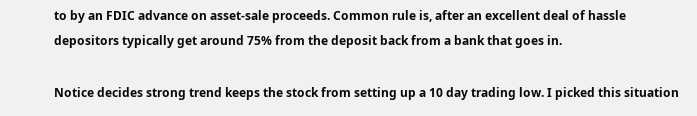to by an FDIC advance on asset-sale proceeds. Common rule is, after an excellent deal of hassle depositors typically get around 75% from the deposit back from a bank that goes in.

Notice decides strong trend keeps the stock from setting up a 10 day trading low. I picked this situation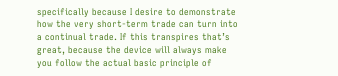specifically because I desire to demonstrate how the very short-term trade can turn into a continual trade. If this transpires that’s great, because the device will always make you follow the actual basic principle of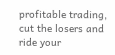profitable trading, cut the losers and ride your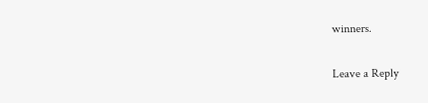winners.

Leave a Reply